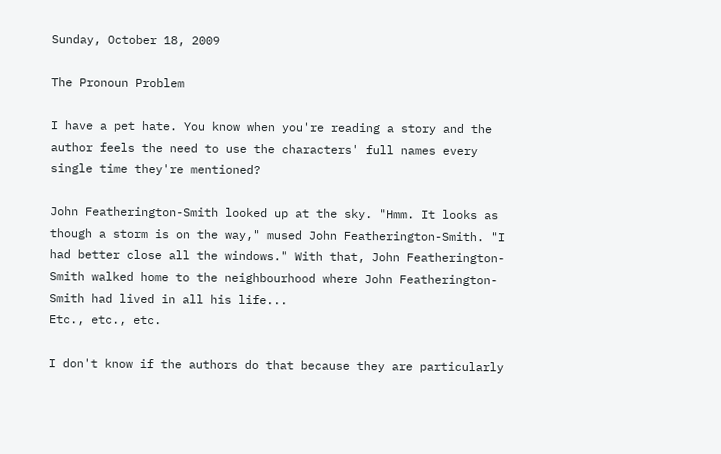Sunday, October 18, 2009

The Pronoun Problem

I have a pet hate. You know when you're reading a story and the author feels the need to use the characters' full names every single time they're mentioned?

John Featherington-Smith looked up at the sky. "Hmm. It looks as though a storm is on the way," mused John Featherington-Smith. "I had better close all the windows." With that, John Featherington-Smith walked home to the neighbourhood where John Featherington-Smith had lived in all his life...
Etc., etc., etc.

I don't know if the authors do that because they are particularly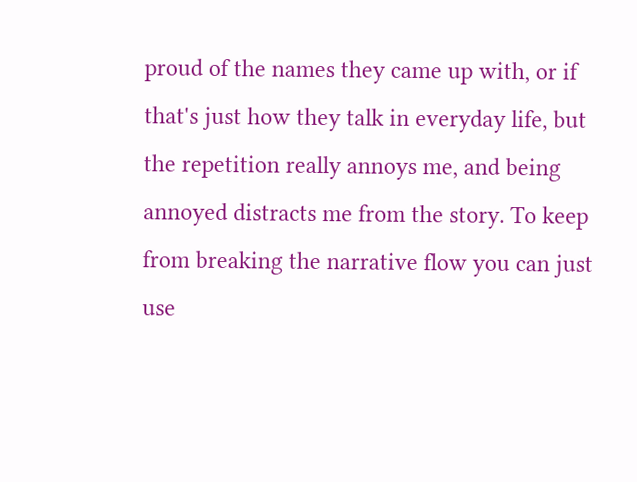proud of the names they came up with, or if that's just how they talk in everyday life, but the repetition really annoys me, and being annoyed distracts me from the story. To keep from breaking the narrative flow you can just use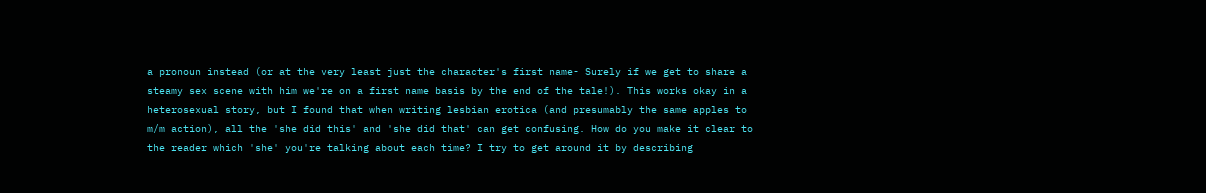a pronoun instead (or at the very least just the character's first name- Surely if we get to share a steamy sex scene with him we're on a first name basis by the end of the tale!). This works okay in a heterosexual story, but I found that when writing lesbian erotica (and presumably the same apples to m/m action), all the 'she did this' and 'she did that' can get confusing. How do you make it clear to the reader which 'she' you're talking about each time? I try to get around it by describing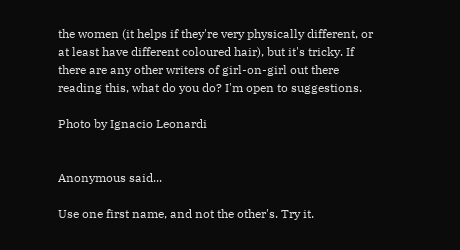the women (it helps if they're very physically different, or at least have different coloured hair), but it's tricky. If there are any other writers of girl-on-girl out there reading this, what do you do? I'm open to suggestions.

Photo by Ignacio Leonardi


Anonymous said...

Use one first name, and not the other's. Try it.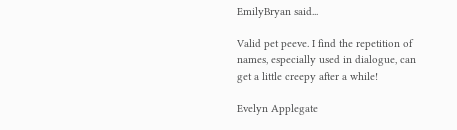EmilyBryan said...

Valid pet peeve. I find the repetition of names, especially used in dialogue, can get a little creepy after a while!

Evelyn Applegate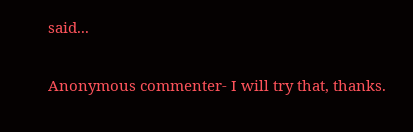said...

Anonymous commenter- I will try that, thanks.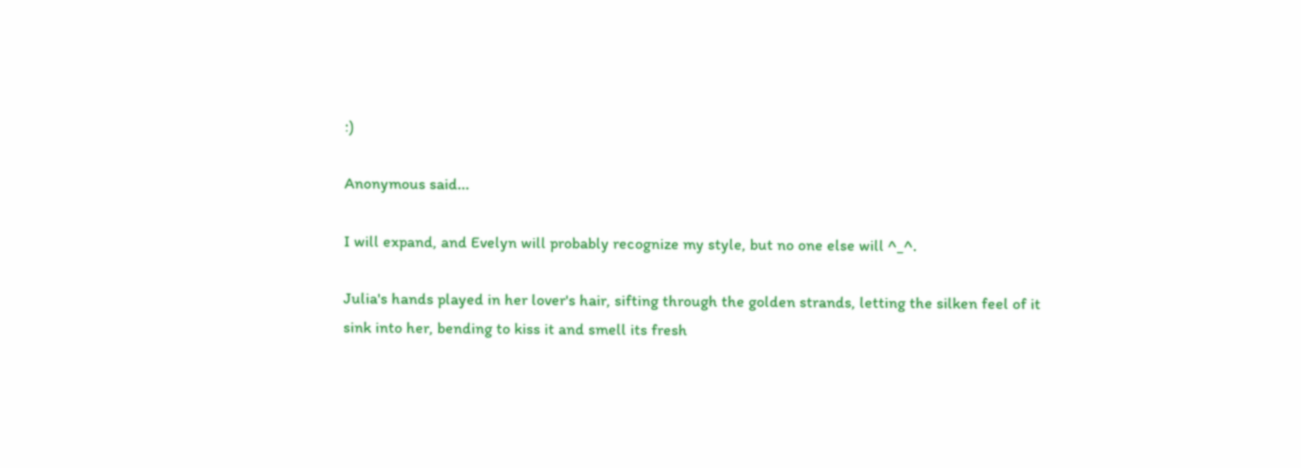:)

Anonymous said...

I will expand, and Evelyn will probably recognize my style, but no one else will ^_^.

Julia's hands played in her lover's hair, sifting through the golden strands, letting the silken feel of it sink into her, bending to kiss it and smell its fresh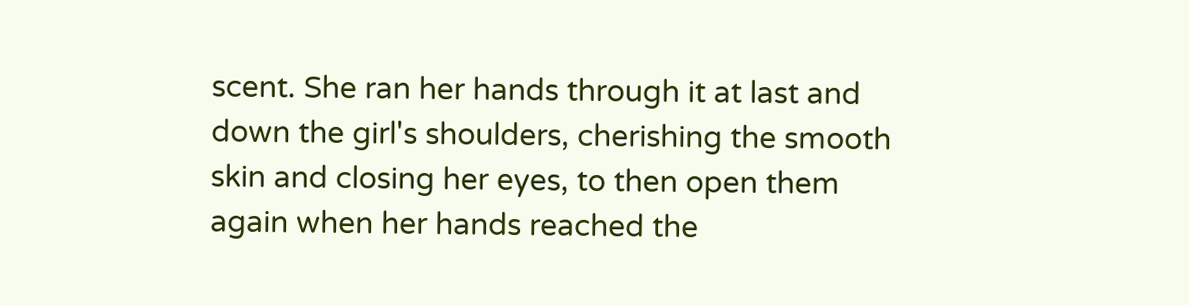scent. She ran her hands through it at last and down the girl's shoulders, cherishing the smooth skin and closing her eyes, to then open them again when her hands reached the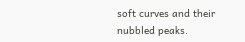soft curves and their nubbled peaks.